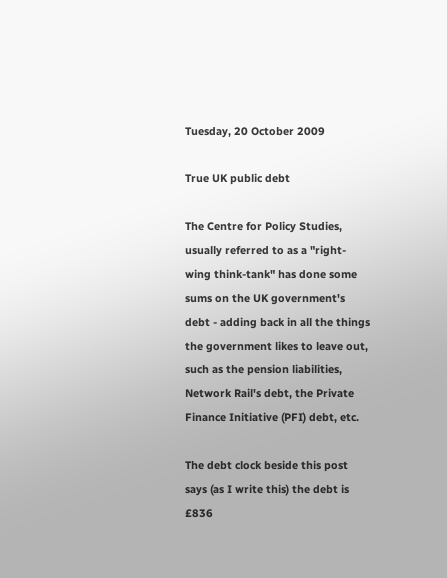Tuesday, 20 October 2009

True UK public debt

The Centre for Policy Studies, usually referred to as a "right-wing think-tank" has done some sums on the UK government's debt - adding back in all the things the government likes to leave out, such as the pension liabilities, Network Rail's debt, the Private Finance Initiative (PFI) debt, etc.

The debt clock beside this post says (as I write this) the debt is £836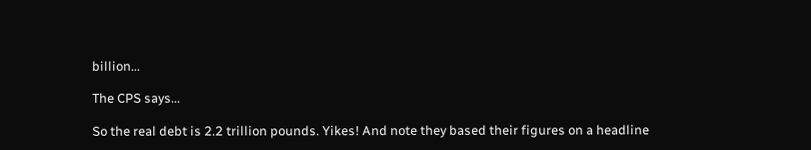billion...

The CPS says...

So the real debt is 2.2 trillion pounds. Yikes! And note they based their figures on a headline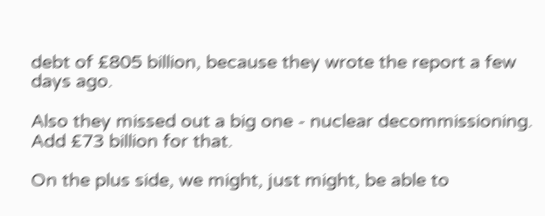debt of £805 billion, because they wrote the report a few days ago.

Also they missed out a big one - nuclear decommissioning. Add £73 billion for that.

On the plus side, we might, just might, be able to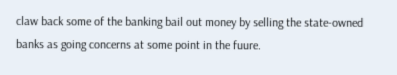claw back some of the banking bail out money by selling the state-owned banks as going concerns at some point in the fuure.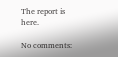The report is here.

No comments: